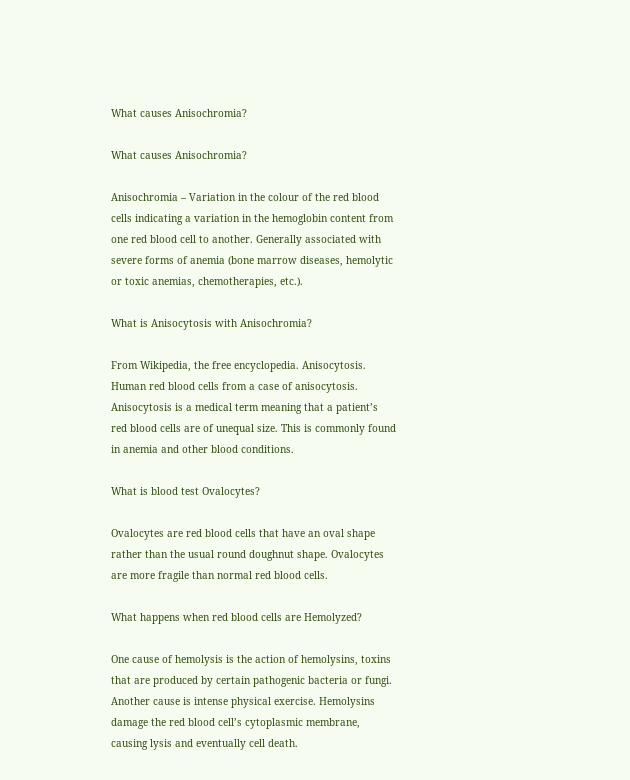What causes Anisochromia?

What causes Anisochromia?

Anisochromia – Variation in the colour of the red blood cells indicating a variation in the hemoglobin content from one red blood cell to another. Generally associated with severe forms of anemia (bone marrow diseases, hemolytic or toxic anemias, chemotherapies, etc.).

What is Anisocytosis with Anisochromia?

From Wikipedia, the free encyclopedia. Anisocytosis. Human red blood cells from a case of anisocytosis. Anisocytosis is a medical term meaning that a patient’s red blood cells are of unequal size. This is commonly found in anemia and other blood conditions.

What is blood test Ovalocytes?

Ovalocytes are red blood cells that have an oval shape rather than the usual round doughnut shape. Ovalocytes are more fragile than normal red blood cells.

What happens when red blood cells are Hemolyzed?

One cause of hemolysis is the action of hemolysins, toxins that are produced by certain pathogenic bacteria or fungi. Another cause is intense physical exercise. Hemolysins damage the red blood cell’s cytoplasmic membrane, causing lysis and eventually cell death.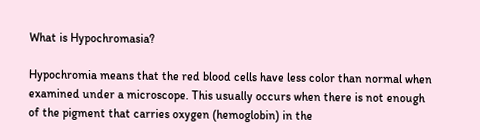What is Hypochromasia?

Hypochromia means that the red blood cells have less color than normal when examined under a microscope. This usually occurs when there is not enough of the pigment that carries oxygen (hemoglobin) in the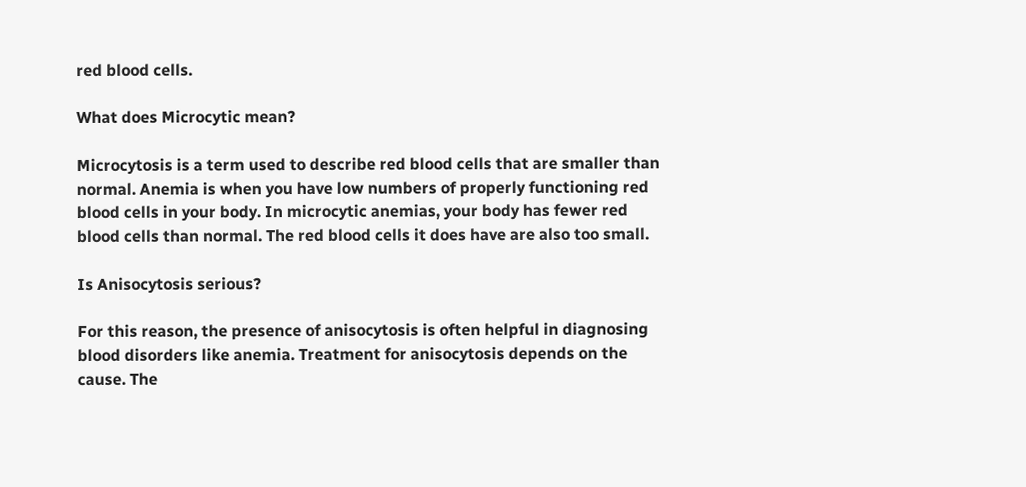red blood cells.

What does Microcytic mean?

Microcytosis is a term used to describe red blood cells that are smaller than normal. Anemia is when you have low numbers of properly functioning red blood cells in your body. In microcytic anemias, your body has fewer red blood cells than normal. The red blood cells it does have are also too small.

Is Anisocytosis serious?

For this reason, the presence of anisocytosis is often helpful in diagnosing blood disorders like anemia. Treatment for anisocytosis depends on the cause. The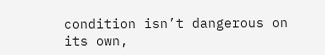condition isn’t dangerous on its own,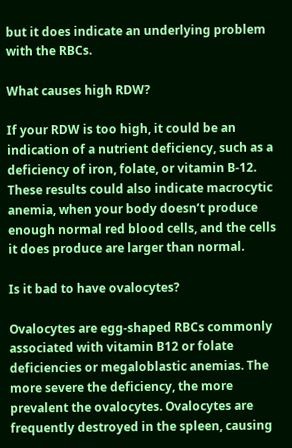but it does indicate an underlying problem with the RBCs.

What causes high RDW?

If your RDW is too high, it could be an indication of a nutrient deficiency, such as a deficiency of iron, folate, or vitamin B-12. These results could also indicate macrocytic anemia, when your body doesn’t produce enough normal red blood cells, and the cells it does produce are larger than normal.

Is it bad to have ovalocytes?

Ovalocytes are egg-shaped RBCs commonly associated with vitamin B12 or folate deficiencies or megaloblastic anemias. The more severe the deficiency, the more prevalent the ovalocytes. Ovalocytes are frequently destroyed in the spleen, causing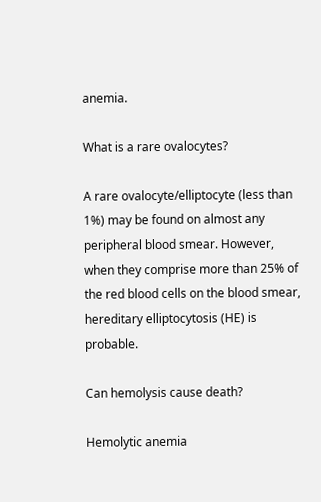anemia.

What is a rare ovalocytes?

A rare ovalocyte/elliptocyte (less than 1%) may be found on almost any peripheral blood smear. However, when they comprise more than 25% of the red blood cells on the blood smear, hereditary elliptocytosis (HE) is probable.

Can hemolysis cause death?

Hemolytic anemia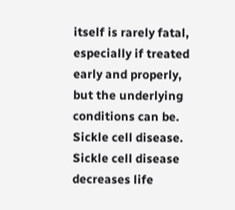itself is rarely fatal, especially if treated early and properly, but the underlying conditions can be. Sickle cell disease. Sickle cell disease decreases life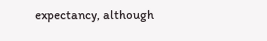expectancy, although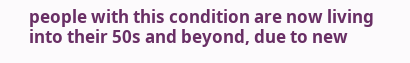people with this condition are now living into their 50s and beyond, due to new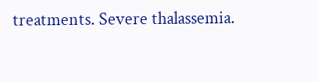treatments. Severe thalassemia.